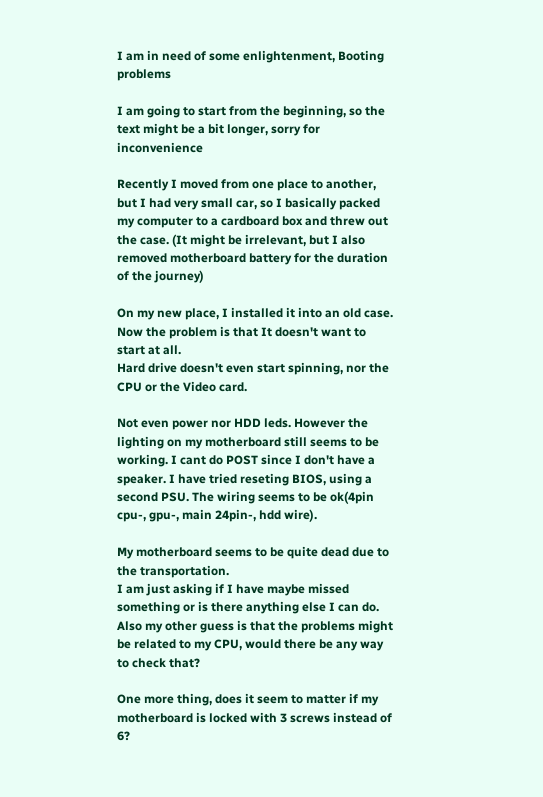I am in need of some enlightenment, Booting problems

I am going to start from the beginning, so the text might be a bit longer, sorry for inconvenience

Recently I moved from one place to another, but I had very small car, so I basically packed my computer to a cardboard box and threw out the case. (It might be irrelevant, but I also removed motherboard battery for the duration of the journey)

On my new place, I installed it into an old case. Now the problem is that It doesn't want to start at all.
Hard drive doesn't even start spinning, nor the CPU or the Video card.

Not even power nor HDD leds. However the lighting on my motherboard still seems to be working. I cant do POST since I don't have a speaker. I have tried reseting BIOS, using a second PSU. The wiring seems to be ok(4pin cpu-, gpu-, main 24pin-, hdd wire).

My motherboard seems to be quite dead due to the transportation.
I am just asking if I have maybe missed something or is there anything else I can do.
Also my other guess is that the problems might be related to my CPU, would there be any way to check that?

One more thing, does it seem to matter if my motherboard is locked with 3 screws instead of 6?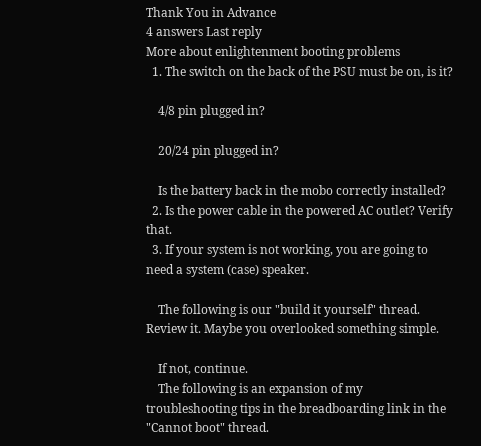Thank You in Advance
4 answers Last reply
More about enlightenment booting problems
  1. The switch on the back of the PSU must be on, is it?

    4/8 pin plugged in?

    20/24 pin plugged in?

    Is the battery back in the mobo correctly installed?
  2. Is the power cable in the powered AC outlet? Verify that.
  3. If your system is not working, you are going to need a system (case) speaker.

    The following is our "build it yourself" thread. Review it. Maybe you overlooked something simple.

    If not, continue.
    The following is an expansion of my troubleshooting tips in the breadboarding link in the "Cannot boot" thread.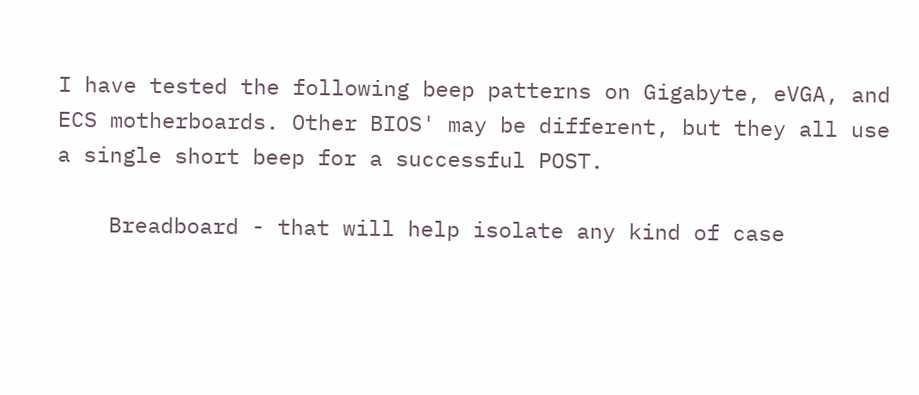I have tested the following beep patterns on Gigabyte, eVGA, and ECS motherboards. Other BIOS' may be different, but they all use a single short beep for a successful POST.

    Breadboard - that will help isolate any kind of case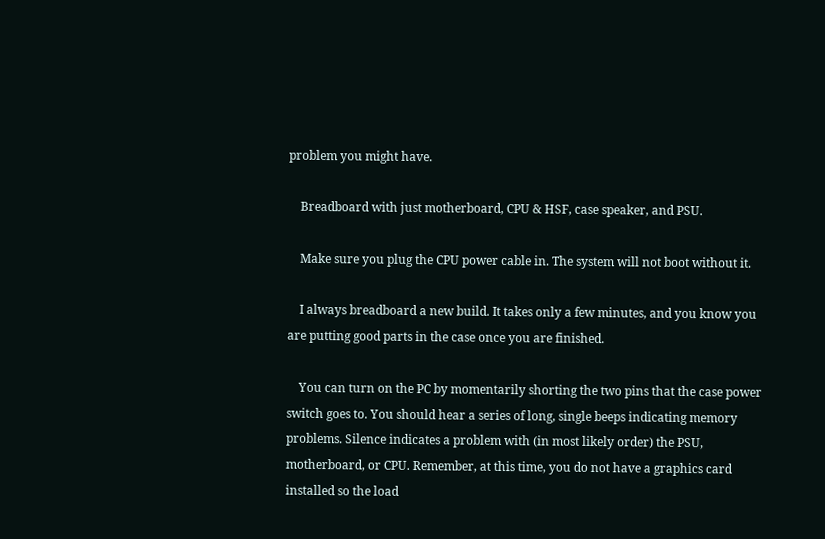problem you might have.

    Breadboard with just motherboard, CPU & HSF, case speaker, and PSU.

    Make sure you plug the CPU power cable in. The system will not boot without it.

    I always breadboard a new build. It takes only a few minutes, and you know you are putting good parts in the case once you are finished.

    You can turn on the PC by momentarily shorting the two pins that the case power switch goes to. You should hear a series of long, single beeps indicating memory problems. Silence indicates a problem with (in most likely order) the PSU, motherboard, or CPU. Remember, at this time, you do not have a graphics card installed so the load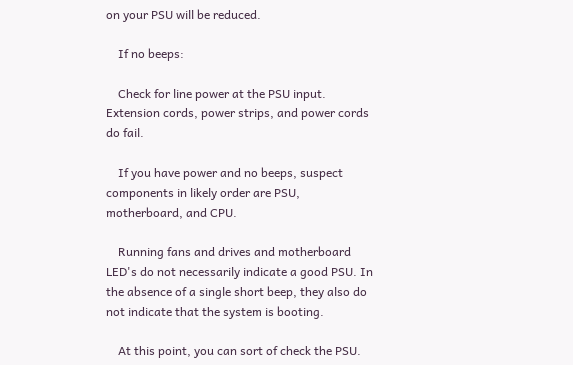on your PSU will be reduced.

    If no beeps:

    Check for line power at the PSU input. Extension cords, power strips, and power cords do fail.

    If you have power and no beeps, suspect components in likely order are PSU, motherboard, and CPU.

    Running fans and drives and motherboard LED's do not necessarily indicate a good PSU. In the absence of a single short beep, they also do not indicate that the system is booting.

    At this point, you can sort of check the PSU.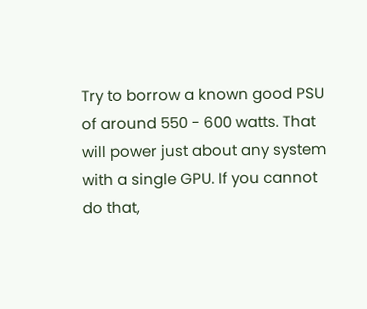Try to borrow a known good PSU of around 550 - 600 watts. That will power just about any system with a single GPU. If you cannot do that,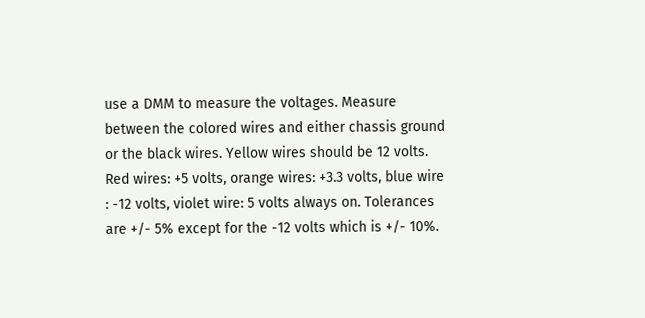use a DMM to measure the voltages. Measure between the colored wires and either chassis ground or the black wires. Yellow wires should be 12 volts. Red wires: +5 volts, orange wires: +3.3 volts, blue wire : -12 volts, violet wire: 5 volts always on. Tolerances are +/- 5% except for the -12 volts which is +/- 10%.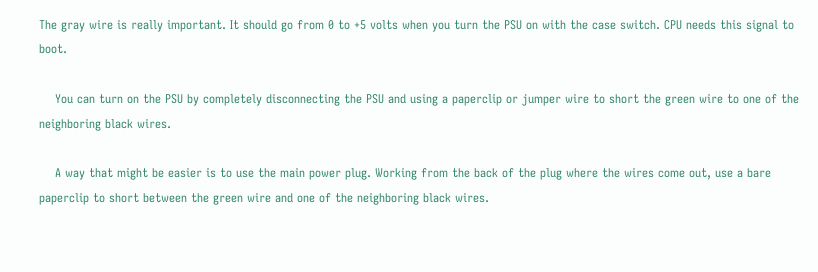The gray wire is really important. It should go from 0 to +5 volts when you turn the PSU on with the case switch. CPU needs this signal to boot.

    You can turn on the PSU by completely disconnecting the PSU and using a paperclip or jumper wire to short the green wire to one of the neighboring black wires.

    A way that might be easier is to use the main power plug. Working from the back of the plug where the wires come out, use a bare paperclip to short between the green wire and one of the neighboring black wires.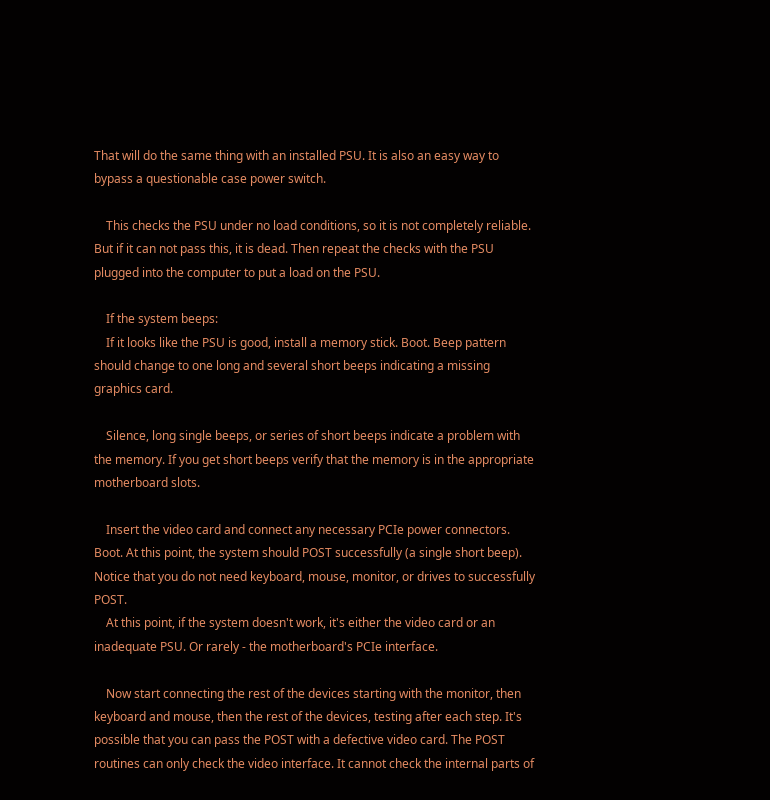That will do the same thing with an installed PSU. It is also an easy way to bypass a questionable case power switch.

    This checks the PSU under no load conditions, so it is not completely reliable. But if it can not pass this, it is dead. Then repeat the checks with the PSU plugged into the computer to put a load on the PSU.

    If the system beeps:
    If it looks like the PSU is good, install a memory stick. Boot. Beep pattern should change to one long and several short beeps indicating a missing graphics card.

    Silence, long single beeps, or series of short beeps indicate a problem with the memory. If you get short beeps verify that the memory is in the appropriate motherboard slots.

    Insert the video card and connect any necessary PCIe power connectors. Boot. At this point, the system should POST successfully (a single short beep). Notice that you do not need keyboard, mouse, monitor, or drives to successfully POST.
    At this point, if the system doesn't work, it's either the video card or an inadequate PSU. Or rarely - the motherboard's PCIe interface.

    Now start connecting the rest of the devices starting with the monitor, then keyboard and mouse, then the rest of the devices, testing after each step. It's possible that you can pass the POST with a defective video card. The POST routines can only check the video interface. It cannot check the internal parts of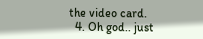the video card.
  4. Oh god.. just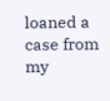loaned a case from my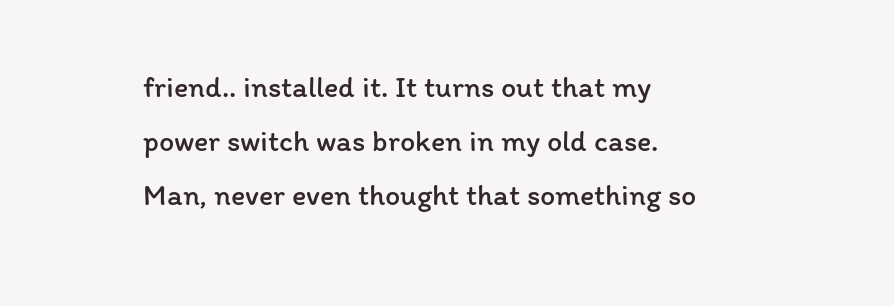friend.. installed it. It turns out that my power switch was broken in my old case. Man, never even thought that something so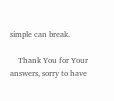simple can break.

    Thank You for Your answers, sorry to have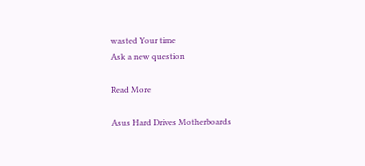wasted Your time
Ask a new question

Read More

Asus Hard Drives Motherboards